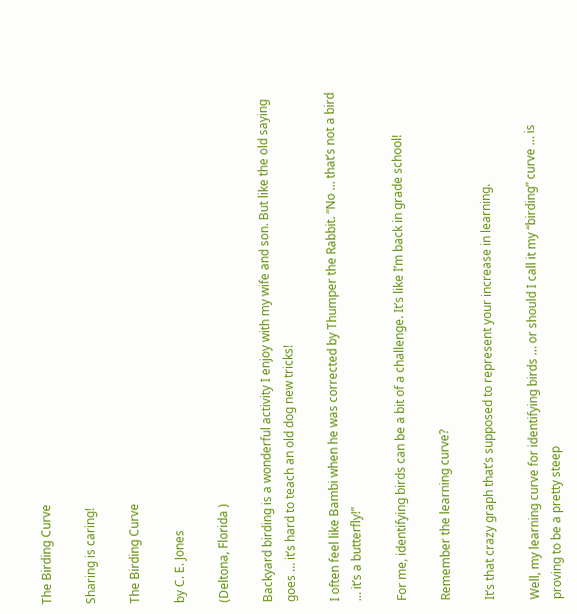The Birding Curve

Sharing is caring!

The Birding Curve

by C. E. Jones

(Deltona, Florida )

Backyard birding is a wonderful activity I enjoy with my wife and son. But like the old saying goes … it’s hard to teach an old dog new tricks!

I often feel like Bambi when he was corrected by Thumper the Rabbit. “No … that’s not a bird … it’s a butterfly!”

For me, identifying birds can be a bit of a challenge. It’s like I’m back in grade school!

Remember the learning curve?

It’s that crazy graph that’s supposed to represent your increase in learning.

Well, my learning curve for identifying birds … or should I call it my “birding” curve … is proving to be a pretty steep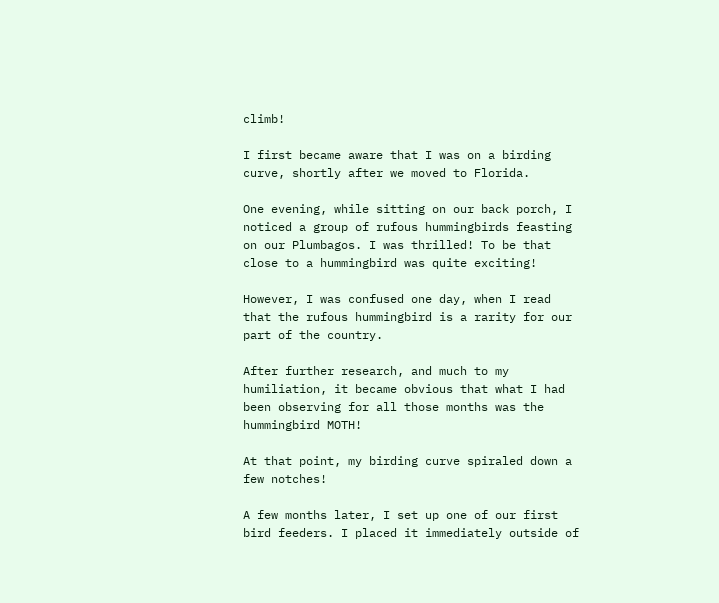climb!

I first became aware that I was on a birding curve, shortly after we moved to Florida.

One evening, while sitting on our back porch, I noticed a group of rufous hummingbirds feasting on our Plumbagos. I was thrilled! To be that close to a hummingbird was quite exciting!

However, I was confused one day, when I read that the rufous hummingbird is a rarity for our part of the country.

After further research, and much to my humiliation, it became obvious that what I had been observing for all those months was the hummingbird MOTH!

At that point, my birding curve spiraled down a few notches!

A few months later, I set up one of our first bird feeders. I placed it immediately outside of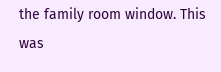the family room window. This was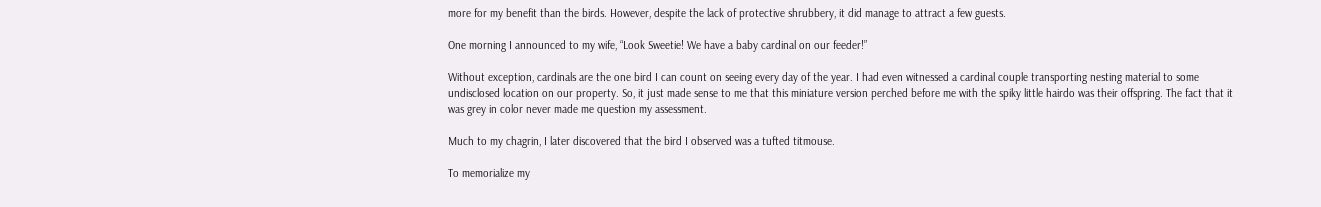more for my benefit than the birds. However, despite the lack of protective shrubbery, it did manage to attract a few guests.

One morning I announced to my wife, “Look Sweetie! We have a baby cardinal on our feeder!”

Without exception, cardinals are the one bird I can count on seeing every day of the year. I had even witnessed a cardinal couple transporting nesting material to some undisclosed location on our property. So, it just made sense to me that this miniature version perched before me with the spiky little hairdo was their offspring. The fact that it was grey in color never made me question my assessment.

Much to my chagrin, I later discovered that the bird I observed was a tufted titmouse.

To memorialize my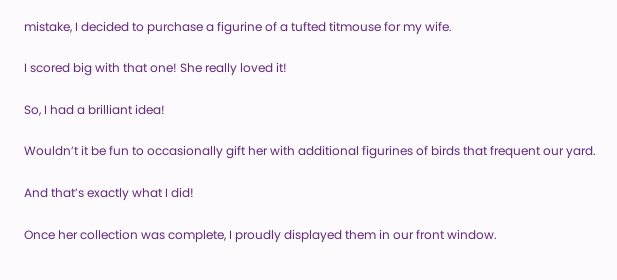mistake, I decided to purchase a figurine of a tufted titmouse for my wife.

I scored big with that one! She really loved it!

So, I had a brilliant idea!

Wouldn’t it be fun to occasionally gift her with additional figurines of birds that frequent our yard.

And that’s exactly what I did!

Once her collection was complete, I proudly displayed them in our front window.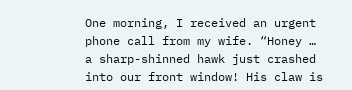One morning, I received an urgent phone call from my wife. “Honey … a sharp-shinned hawk just crashed into our front window! His claw is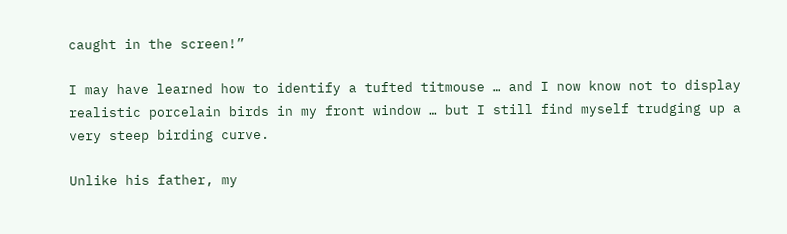caught in the screen!”

I may have learned how to identify a tufted titmouse … and I now know not to display realistic porcelain birds in my front window … but I still find myself trudging up a very steep birding curve.

Unlike his father, my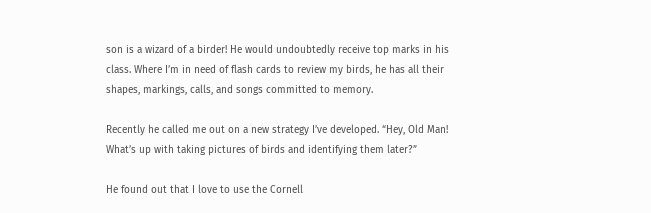son is a wizard of a birder! He would undoubtedly receive top marks in his class. Where I’m in need of flash cards to review my birds, he has all their shapes, markings, calls, and songs committed to memory.

Recently he called me out on a new strategy I’ve developed. “Hey, Old Man! What’s up with taking pictures of birds and identifying them later?”

He found out that I love to use the Cornell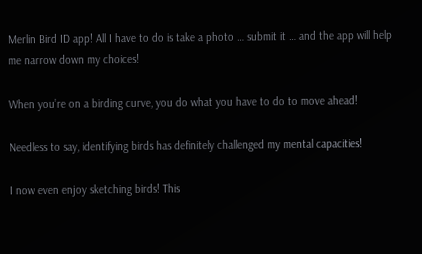Merlin Bird ID app! All I have to do is take a photo … submit it … and the app will help me narrow down my choices!

When you’re on a birding curve, you do what you have to do to move ahead!

Needless to say, identifying birds has definitely challenged my mental capacities!

I now even enjoy sketching birds! This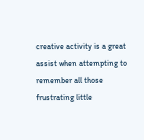creative activity is a great assist when attempting to remember all those frustrating little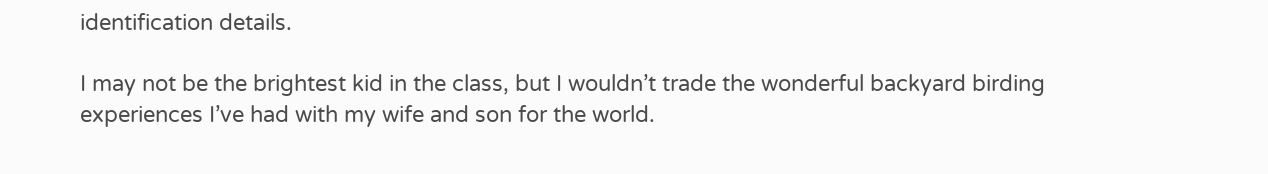identification details.

I may not be the brightest kid in the class, but I wouldn’t trade the wonderful backyard birding experiences I’ve had with my wife and son for the world.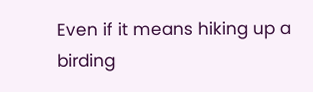Even if it means hiking up a birding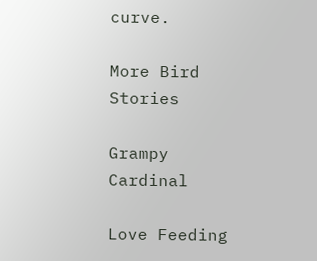curve.

More Bird Stories

Grampy Cardinal

Love Feeding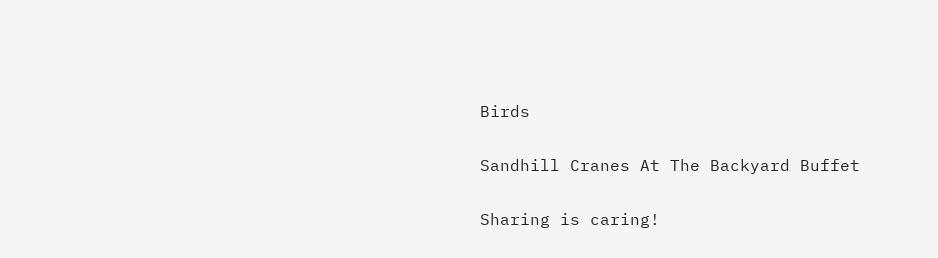Birds

Sandhill Cranes At The Backyard Buffet

Sharing is caring!